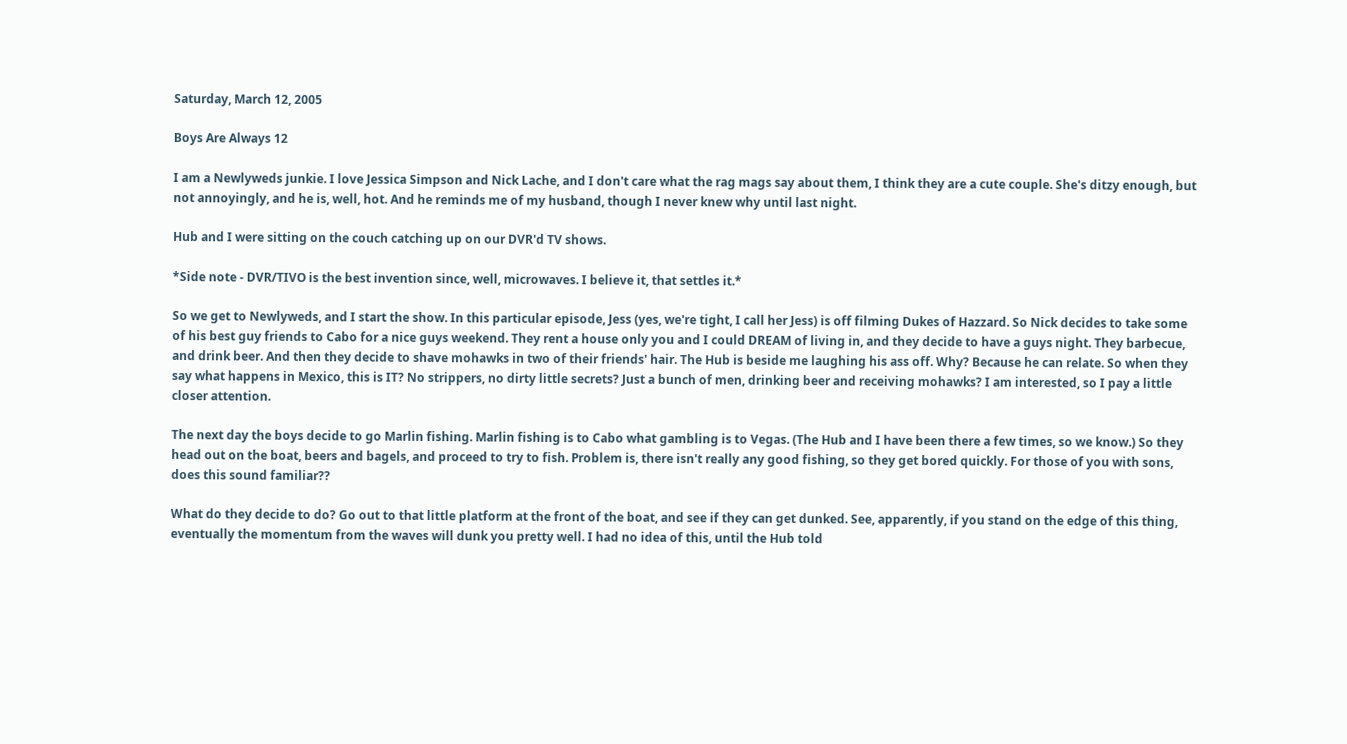Saturday, March 12, 2005

Boys Are Always 12

I am a Newlyweds junkie. I love Jessica Simpson and Nick Lache, and I don't care what the rag mags say about them, I think they are a cute couple. She's ditzy enough, but not annoyingly, and he is, well, hot. And he reminds me of my husband, though I never knew why until last night.

Hub and I were sitting on the couch catching up on our DVR'd TV shows.

*Side note - DVR/TIVO is the best invention since, well, microwaves. I believe it, that settles it.*

So we get to Newlyweds, and I start the show. In this particular episode, Jess (yes, we're tight, I call her Jess) is off filming Dukes of Hazzard. So Nick decides to take some of his best guy friends to Cabo for a nice guys weekend. They rent a house only you and I could DREAM of living in, and they decide to have a guys night. They barbecue, and drink beer. And then they decide to shave mohawks in two of their friends' hair. The Hub is beside me laughing his ass off. Why? Because he can relate. So when they say what happens in Mexico, this is IT? No strippers, no dirty little secrets? Just a bunch of men, drinking beer and receiving mohawks? I am interested, so I pay a little closer attention.

The next day the boys decide to go Marlin fishing. Marlin fishing is to Cabo what gambling is to Vegas. (The Hub and I have been there a few times, so we know.) So they head out on the boat, beers and bagels, and proceed to try to fish. Problem is, there isn't really any good fishing, so they get bored quickly. For those of you with sons, does this sound familiar??

What do they decide to do? Go out to that little platform at the front of the boat, and see if they can get dunked. See, apparently, if you stand on the edge of this thing, eventually the momentum from the waves will dunk you pretty well. I had no idea of this, until the Hub told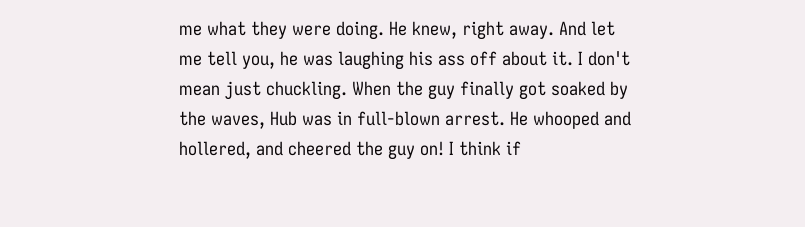me what they were doing. He knew, right away. And let me tell you, he was laughing his ass off about it. I don't mean just chuckling. When the guy finally got soaked by the waves, Hub was in full-blown arrest. He whooped and hollered, and cheered the guy on! I think if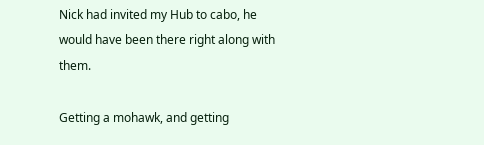Nick had invited my Hub to cabo, he would have been there right along with them.

Getting a mohawk, and getting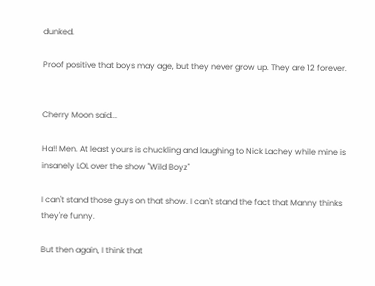dunked.

Proof positive that boys may age, but they never grow up. They are 12 forever.


Cherry Moon said...

Ha!! Men. At least yours is chuckling and laughing to Nick Lachey while mine is insanely LOL over the show "Wild Boyz"

I can't stand those guys on that show. I can't stand the fact that Manny thinks they're funny.

But then again, I think that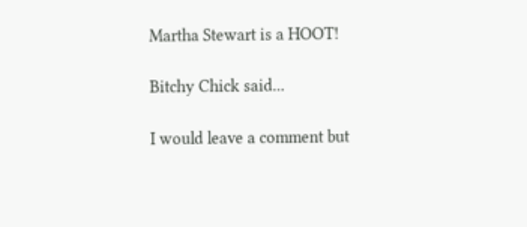Martha Stewart is a HOOT!

Bitchy Chick said...

I would leave a comment but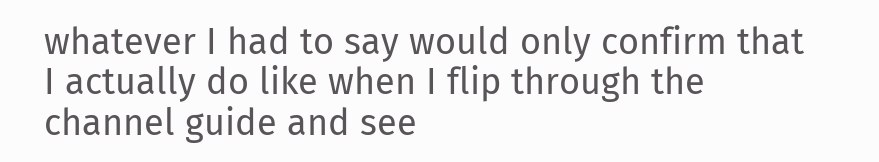whatever I had to say would only confirm that I actually do like when I flip through the channel guide and see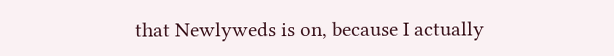that Newlyweds is on, because I actually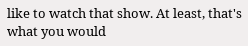like to watch that show. At least, that's what you would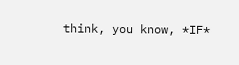think, you know, *IF*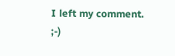I left my comment. ;-)